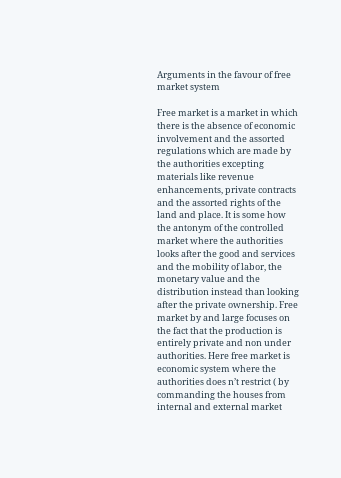Arguments in the favour of free market system

Free market is a market in which there is the absence of economic involvement and the assorted regulations which are made by the authorities excepting materials like revenue enhancements, private contracts and the assorted rights of the land and place. It is some how the antonym of the controlled market where the authorities looks after the good and services and the mobility of labor, the monetary value and the distribution instead than looking after the private ownership. Free market by and large focuses on the fact that the production is entirely private and non under authorities. Here free market is economic system where the authorities does n’t restrict ( by commanding the houses from internal and external market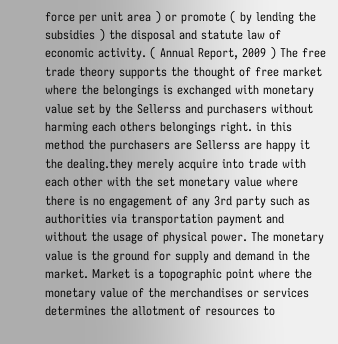force per unit area ) or promote ( by lending the subsidies ) the disposal and statute law of economic activity. ( Annual Report, 2009 ) The free trade theory supports the thought of free market where the belongings is exchanged with monetary value set by the Sellerss and purchasers without harming each others belongings right. in this method the purchasers are Sellerss are happy it the dealing.they merely acquire into trade with each other with the set monetary value where there is no engagement of any 3rd party such as authorities via transportation payment and without the usage of physical power. The monetary value is the ground for supply and demand in the market. Market is a topographic point where the monetary value of the merchandises or services determines the allotment of resources to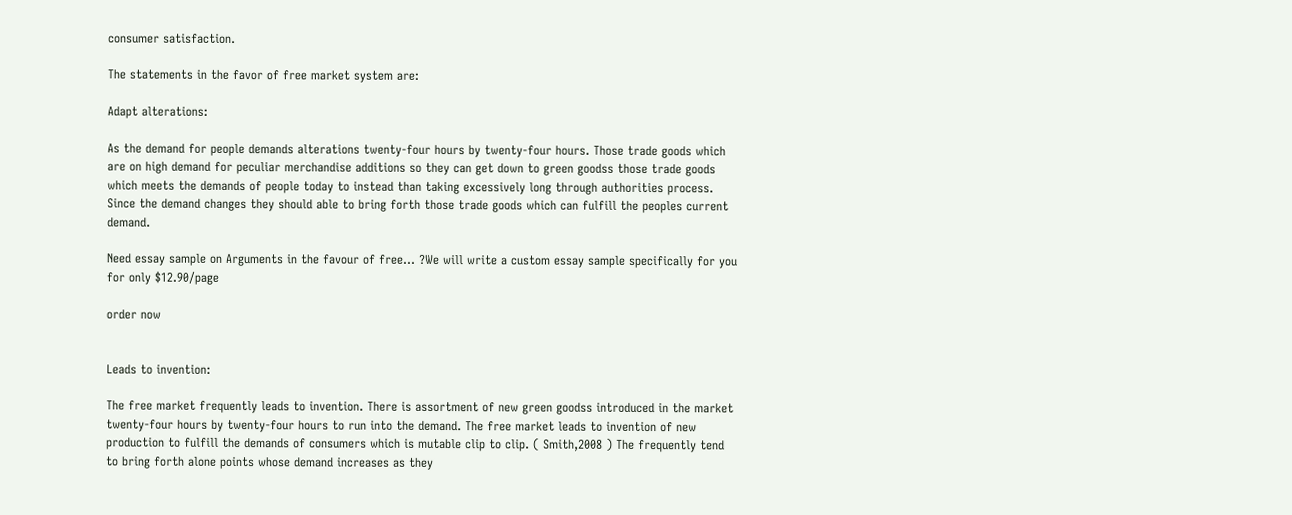consumer satisfaction.

The statements in the favor of free market system are:

Adapt alterations:

As the demand for people demands alterations twenty-four hours by twenty-four hours. Those trade goods which are on high demand for peculiar merchandise additions so they can get down to green goodss those trade goods which meets the demands of people today to instead than taking excessively long through authorities process. Since the demand changes they should able to bring forth those trade goods which can fulfill the peoples current demand.

Need essay sample on Arguments in the favour of free... ?We will write a custom essay sample specifically for you for only $12.90/page

order now


Leads to invention:

The free market frequently leads to invention. There is assortment of new green goodss introduced in the market twenty-four hours by twenty-four hours to run into the demand. The free market leads to invention of new production to fulfill the demands of consumers which is mutable clip to clip. ( Smith,2008 ) The frequently tend to bring forth alone points whose demand increases as they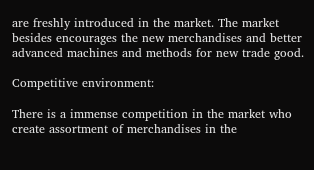are freshly introduced in the market. The market besides encourages the new merchandises and better advanced machines and methods for new trade good.

Competitive environment:

There is a immense competition in the market who create assortment of merchandises in the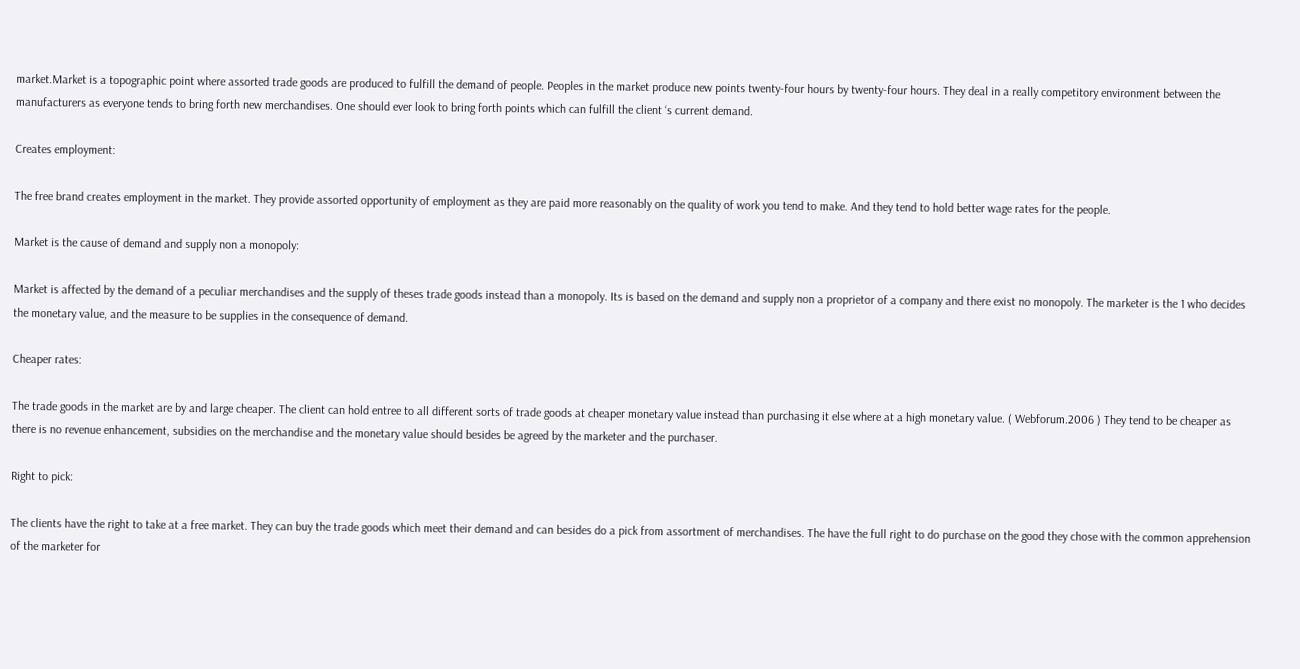market.Market is a topographic point where assorted trade goods are produced to fulfill the demand of people. Peoples in the market produce new points twenty-four hours by twenty-four hours. They deal in a really competitory environment between the manufacturers as everyone tends to bring forth new merchandises. One should ever look to bring forth points which can fulfill the client ‘s current demand.

Creates employment:

The free brand creates employment in the market. They provide assorted opportunity of employment as they are paid more reasonably on the quality of work you tend to make. And they tend to hold better wage rates for the people.

Market is the cause of demand and supply non a monopoly:

Market is affected by the demand of a peculiar merchandises and the supply of theses trade goods instead than a monopoly. Its is based on the demand and supply non a proprietor of a company and there exist no monopoly. The marketer is the 1 who decides the monetary value, and the measure to be supplies in the consequence of demand.

Cheaper rates:

The trade goods in the market are by and large cheaper. The client can hold entree to all different sorts of trade goods at cheaper monetary value instead than purchasing it else where at a high monetary value. ( Webforum.2006 ) They tend to be cheaper as there is no revenue enhancement, subsidies on the merchandise and the monetary value should besides be agreed by the marketer and the purchaser.

Right to pick:

The clients have the right to take at a free market. They can buy the trade goods which meet their demand and can besides do a pick from assortment of merchandises. The have the full right to do purchase on the good they chose with the common apprehension of the marketer for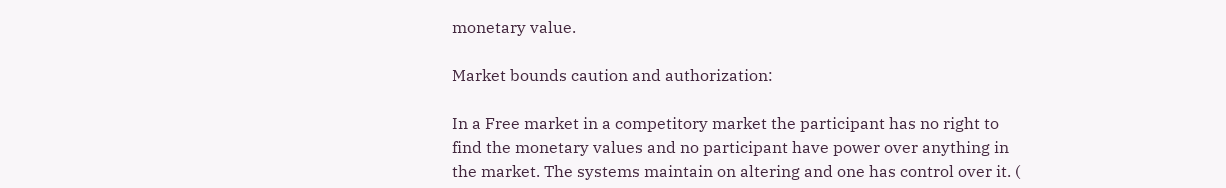monetary value.

Market bounds caution and authorization:

In a Free market in a competitory market the participant has no right to find the monetary values and no participant have power over anything in the market. The systems maintain on altering and one has control over it. (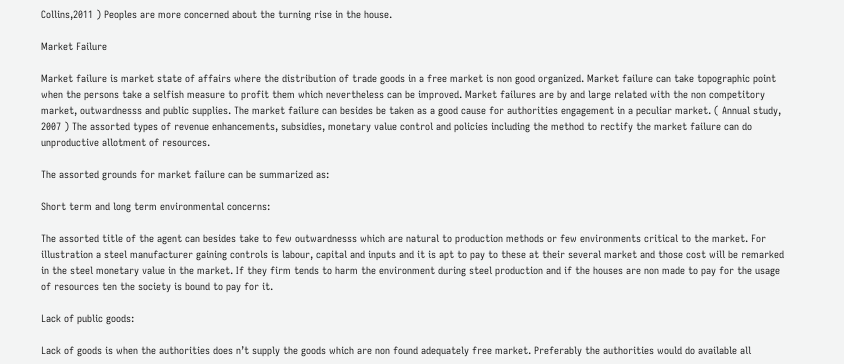Collins,2011 ) Peoples are more concerned about the turning rise in the house.

Market Failure

Market failure is market state of affairs where the distribution of trade goods in a free market is non good organized. Market failure can take topographic point when the persons take a selfish measure to profit them which nevertheless can be improved. Market failures are by and large related with the non competitory market, outwardnesss and public supplies. The market failure can besides be taken as a good cause for authorities engagement in a peculiar market. ( Annual study, 2007 ) The assorted types of revenue enhancements, subsidies, monetary value control and policies including the method to rectify the market failure can do unproductive allotment of resources.

The assorted grounds for market failure can be summarized as:

Short term and long term environmental concerns:

The assorted title of the agent can besides take to few outwardnesss which are natural to production methods or few environments critical to the market. For illustration a steel manufacturer gaining controls is labour, capital and inputs and it is apt to pay to these at their several market and those cost will be remarked in the steel monetary value in the market. If they firm tends to harm the environment during steel production and if the houses are non made to pay for the usage of resources ten the society is bound to pay for it.

Lack of public goods:

Lack of goods is when the authorities does n’t supply the goods which are non found adequately free market. Preferably the authorities would do available all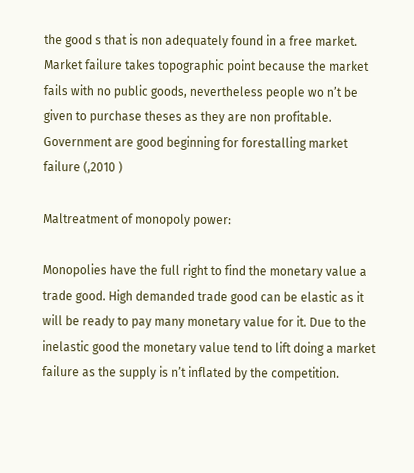the good s that is non adequately found in a free market. Market failure takes topographic point because the market fails with no public goods, nevertheless people wo n’t be given to purchase theses as they are non profitable. Government are good beginning for forestalling market failure (,2010 )

Maltreatment of monopoly power:

Monopolies have the full right to find the monetary value a trade good. High demanded trade good can be elastic as it will be ready to pay many monetary value for it. Due to the inelastic good the monetary value tend to lift doing a market failure as the supply is n’t inflated by the competition.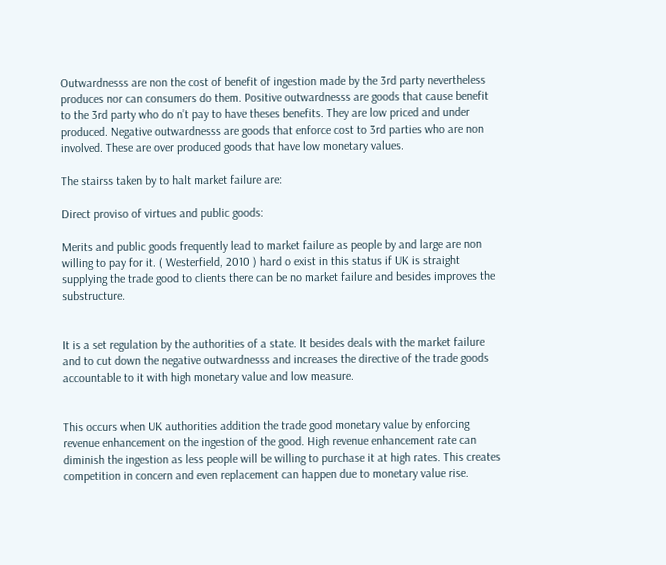Outwardnesss are non the cost of benefit of ingestion made by the 3rd party nevertheless produces nor can consumers do them. Positive outwardnesss are goods that cause benefit to the 3rd party who do n’t pay to have theses benefits. They are low priced and under produced. Negative outwardnesss are goods that enforce cost to 3rd parties who are non involved. These are over produced goods that have low monetary values.

The stairss taken by to halt market failure are:

Direct proviso of virtues and public goods:

Merits and public goods frequently lead to market failure as people by and large are non willing to pay for it. ( Westerfield, 2010 ) hard o exist in this status if UK is straight supplying the trade good to clients there can be no market failure and besides improves the substructure.


It is a set regulation by the authorities of a state. It besides deals with the market failure and to cut down the negative outwardnesss and increases the directive of the trade goods accountable to it with high monetary value and low measure.


This occurs when UK authorities addition the trade good monetary value by enforcing revenue enhancement on the ingestion of the good. High revenue enhancement rate can diminish the ingestion as less people will be willing to purchase it at high rates. This creates competition in concern and even replacement can happen due to monetary value rise.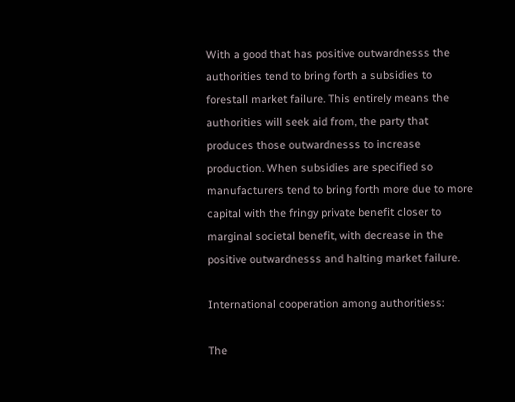With a good that has positive outwardnesss the authorities tend to bring forth a subsidies to forestall market failure. This entirely means the authorities will seek aid from, the party that produces those outwardnesss to increase production. When subsidies are specified so manufacturers tend to bring forth more due to more capital with the fringy private benefit closer to marginal societal benefit, with decrease in the positive outwardnesss and halting market failure.

International cooperation among authoritiess:

The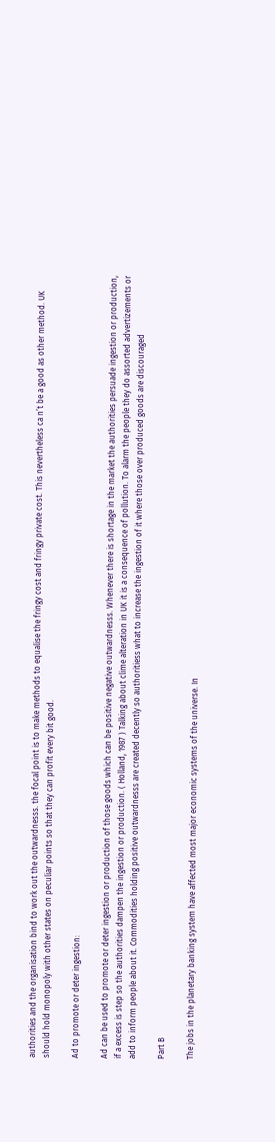authorities and the organisation bind to work out the outwardnesss. the focal point is to make methods to equalise the fringy cost and fringy private cost. This nevertheless ca n’t be a good as other method. UK should hold monopoly with other states on peculiar points so that they can profit every bit good.

Ad to promote or deter ingestion:

Ad can be used to promote or deter ingestion or production of those goods which can be positive negative outwardnesss. Whenever there is shortage in the market the authorities persuade ingestion or production, if a excess is step so the authorities dampen the ingestion or production. ( Holland, 1987 ) Talking about clime alteration in UK it is a consequence of pollution. To alarm the people they do assorted advertizements or add to inform people about it. Commodities holding positive outwardnesss are created decently so authoritiess what to increase the ingestion of it where those over produced goods are discouraged

Part B

The jobs in the planetary banking system have affected most major economic systems of the universe. In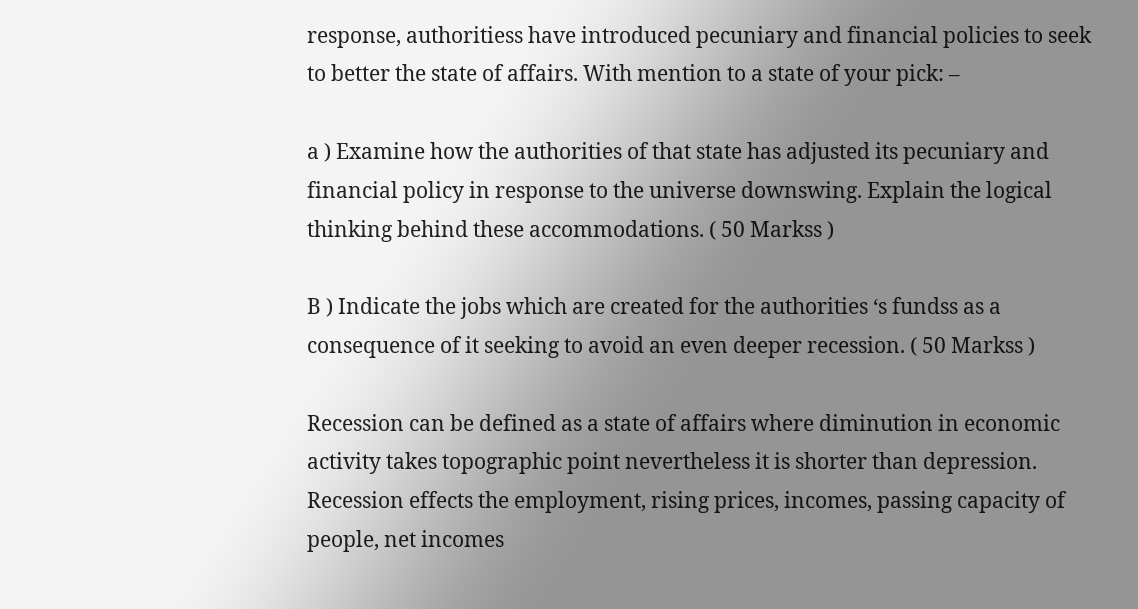response, authoritiess have introduced pecuniary and financial policies to seek to better the state of affairs. With mention to a state of your pick: –

a ) Examine how the authorities of that state has adjusted its pecuniary and financial policy in response to the universe downswing. Explain the logical thinking behind these accommodations. ( 50 Markss )

B ) Indicate the jobs which are created for the authorities ‘s fundss as a consequence of it seeking to avoid an even deeper recession. ( 50 Markss )

Recession can be defined as a state of affairs where diminution in economic activity takes topographic point nevertheless it is shorter than depression. Recession effects the employment, rising prices, incomes, passing capacity of people, net incomes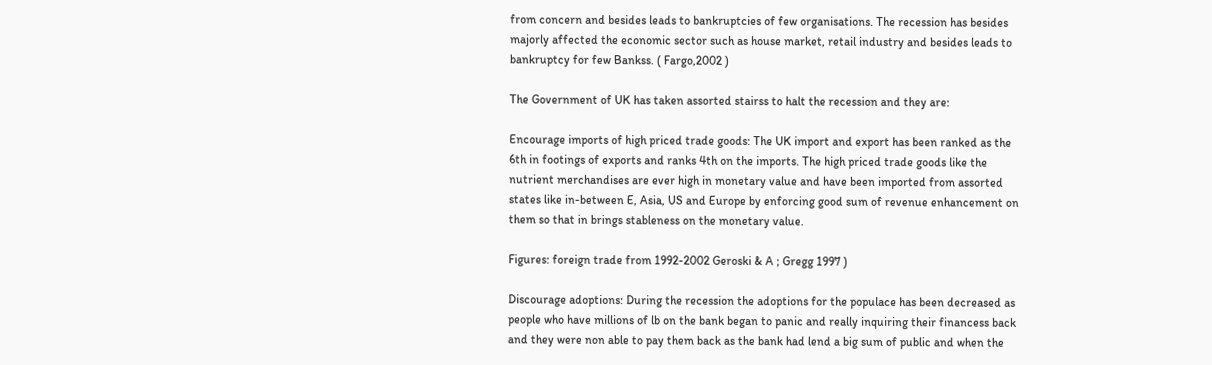from concern and besides leads to bankruptcies of few organisations. The recession has besides majorly affected the economic sector such as house market, retail industry and besides leads to bankruptcy for few Bankss. ( Fargo,2002 )

The Government of UK has taken assorted stairss to halt the recession and they are:

Encourage imports of high priced trade goods: The UK import and export has been ranked as the 6th in footings of exports and ranks 4th on the imports. The high priced trade goods like the nutrient merchandises are ever high in monetary value and have been imported from assorted states like in-between E, Asia, US and Europe by enforcing good sum of revenue enhancement on them so that in brings stableness on the monetary value.

Figures: foreign trade from 1992-2002 Geroski & A ; Gregg 1997 )

Discourage adoptions: During the recession the adoptions for the populace has been decreased as people who have millions of lb on the bank began to panic and really inquiring their financess back and they were non able to pay them back as the bank had lend a big sum of public and when the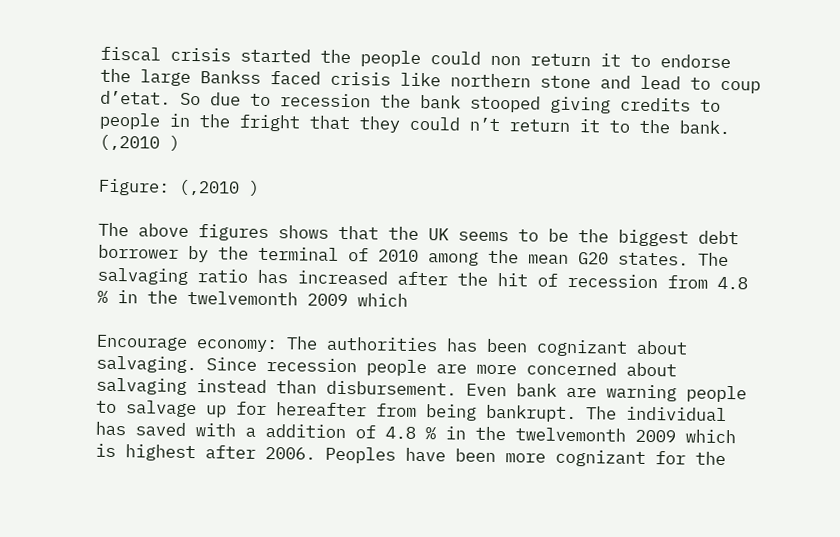fiscal crisis started the people could non return it to endorse the large Bankss faced crisis like northern stone and lead to coup d’etat. So due to recession the bank stooped giving credits to people in the fright that they could n’t return it to the bank. (,2010 )

Figure: (,2010 )

The above figures shows that the UK seems to be the biggest debt borrower by the terminal of 2010 among the mean G20 states. The salvaging ratio has increased after the hit of recession from 4.8 % in the twelvemonth 2009 which

Encourage economy: The authorities has been cognizant about salvaging. Since recession people are more concerned about salvaging instead than disbursement. Even bank are warning people to salvage up for hereafter from being bankrupt. The individual has saved with a addition of 4.8 % in the twelvemonth 2009 which is highest after 2006. Peoples have been more cognizant for the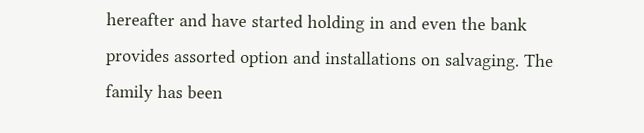hereafter and have started holding in and even the bank provides assorted option and installations on salvaging. The family has been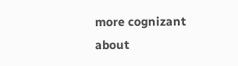more cognizant about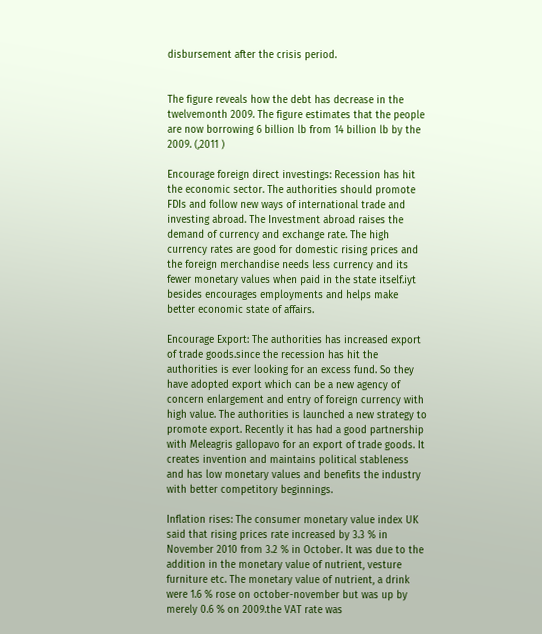disbursement after the crisis period.


The figure reveals how the debt has decrease in the twelvemonth 2009. The figure estimates that the people are now borrowing 6 billion lb from 14 billion lb by the 2009. (,2011 )

Encourage foreign direct investings: Recession has hit the economic sector. The authorities should promote FDIs and follow new ways of international trade and investing abroad. The Investment abroad raises the demand of currency and exchange rate. The high currency rates are good for domestic rising prices and the foreign merchandise needs less currency and its fewer monetary values when paid in the state itself.iyt besides encourages employments and helps make better economic state of affairs.

Encourage Export: The authorities has increased export of trade goods.since the recession has hit the authorities is ever looking for an excess fund. So they have adopted export which can be a new agency of concern enlargement and entry of foreign currency with high value. The authorities is launched a new strategy to promote export. Recently it has had a good partnership with Meleagris gallopavo for an export of trade goods. It creates invention and maintains political stableness and has low monetary values and benefits the industry with better competitory beginnings.

Inflation rises: The consumer monetary value index UK said that rising prices rate increased by 3.3 % in November 2010 from 3.2 % in October. It was due to the addition in the monetary value of nutrient, vesture furniture etc. The monetary value of nutrient, a drink were 1.6 % rose on october-november but was up by merely 0.6 % on 2009.the VAT rate was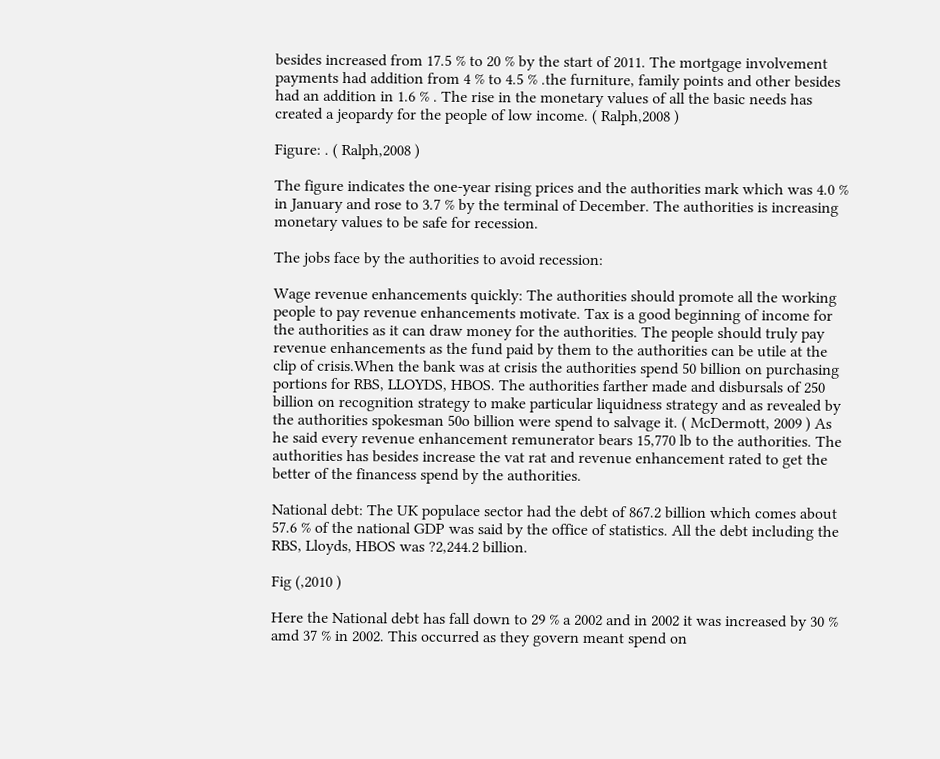besides increased from 17.5 % to 20 % by the start of 2011. The mortgage involvement payments had addition from 4 % to 4.5 % .the furniture, family points and other besides had an addition in 1.6 % . The rise in the monetary values of all the basic needs has created a jeopardy for the people of low income. ( Ralph,2008 )

Figure: . ( Ralph,2008 )

The figure indicates the one-year rising prices and the authorities mark which was 4.0 % in January and rose to 3.7 % by the terminal of December. The authorities is increasing monetary values to be safe for recession.

The jobs face by the authorities to avoid recession:

Wage revenue enhancements quickly: The authorities should promote all the working people to pay revenue enhancements motivate. Tax is a good beginning of income for the authorities as it can draw money for the authorities. The people should truly pay revenue enhancements as the fund paid by them to the authorities can be utile at the clip of crisis.When the bank was at crisis the authorities spend 50 billion on purchasing portions for RBS, LLOYDS, HBOS. The authorities farther made and disbursals of 250 billion on recognition strategy to make particular liquidness strategy and as revealed by the authorities spokesman 50o billion were spend to salvage it. ( McDermott, 2009 ) As he said every revenue enhancement remunerator bears 15,770 lb to the authorities. The authorities has besides increase the vat rat and revenue enhancement rated to get the better of the financess spend by the authorities.

National debt: The UK populace sector had the debt of 867.2 billion which comes about 57.6 % of the national GDP was said by the office of statistics. All the debt including the RBS, Lloyds, HBOS was ?2,244.2 billion.

Fig (,2010 )

Here the National debt has fall down to 29 % a 2002 and in 2002 it was increased by 30 % amd 37 % in 2002. This occurred as they govern meant spend on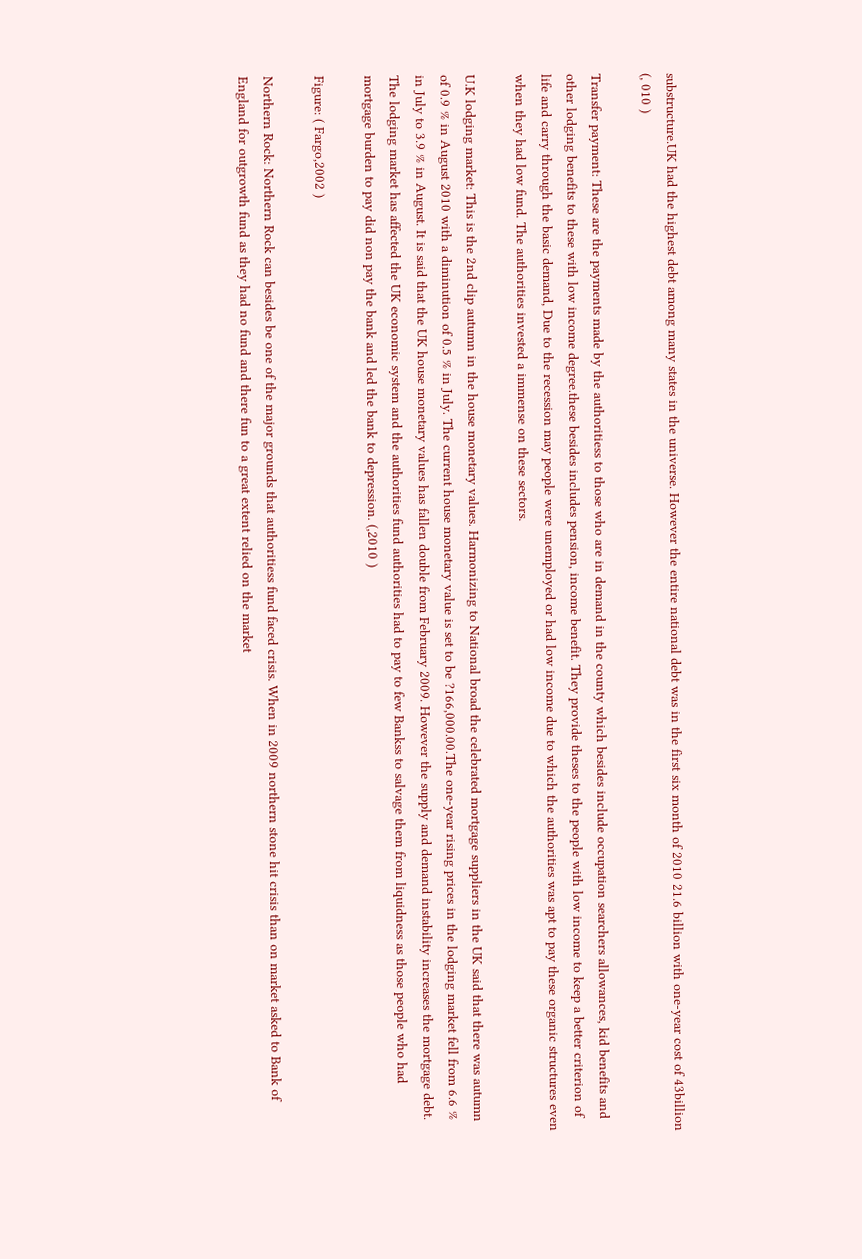substructure.UK had the highest debt among many states in the universe. However the entire national debt was in the first six month of 2010 21.6 billion with one-year cost of 43billion (, 010 )

Transfer payment: These are the payments made by the authoritiess to those who are in demand in the county which besides include occupation searchers allowances, kid benefits and other lodging benefits to these with low income degree.these besides includes pension, income benefit. They provide theses to the people with low income to keep a better criterion of life and carry through the basic demand, Due to the recession may people were unemployed or had low income due to which the authorities was apt to pay these organic structures even when they had low fund. The authorities invested a immense on these sectors.

U.K lodging market: This is the 2nd clip autumn in the house monetary values. Harmonizing to National broad the celebrated mortgage suppliers in the UK said that there was autumn of 0.9 % in August 2010 with a diminution of 0.5 % in July. The current house monetary value is set to be ?166,000.00.The one-year rising prices in the lodging market fell from 6.6 % in July to 3.9 % in August. It is said that the UK house monetary values has fallen double from February 2009. However the supply and demand instability increases the mortgage debt. The lodging market has affected the UK economic system and the authorities fund authorities had to pay to few Bankss to salvage them from liquidness as those people who had mortgage burden to pay did non pay the bank and led the bank to depression. (,2010 )

Figure: ( Fargo,2002 )

Northern Rock: Northern Rock can besides be one of the major grounds that authoritiess fund faced crisis. When in 2009 northern stone hit crisis than on market asked to Bank of England for outgrowth fund as they had no fund and there fun to a great extent relied on the market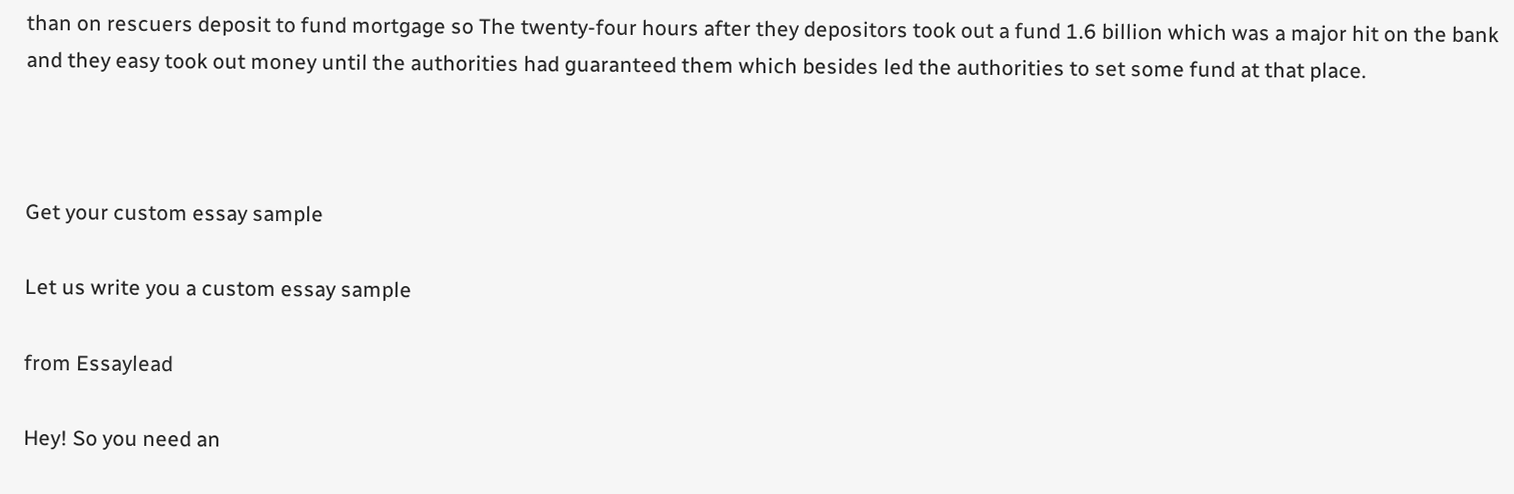than on rescuers deposit to fund mortgage so The twenty-four hours after they depositors took out a fund 1.6 billion which was a major hit on the bank and they easy took out money until the authorities had guaranteed them which besides led the authorities to set some fund at that place.



Get your custom essay sample

Let us write you a custom essay sample

from Essaylead

Hey! So you need an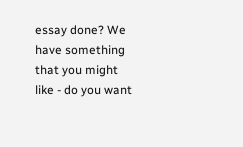essay done? We have something that you might like - do you want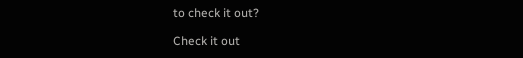to check it out?

Check it out